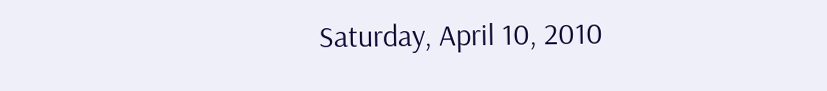Saturday, April 10, 2010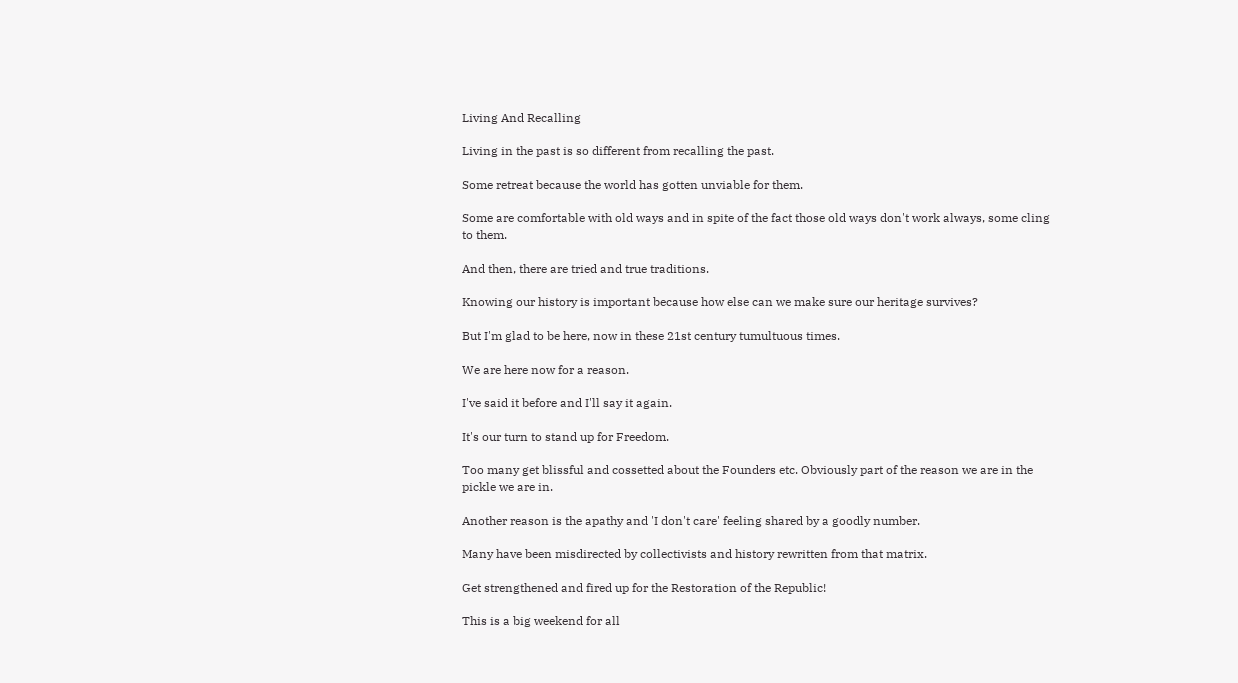Living And Recalling

Living in the past is so different from recalling the past.

Some retreat because the world has gotten unviable for them.

Some are comfortable with old ways and in spite of the fact those old ways don't work always, some cling to them.

And then, there are tried and true traditions.

Knowing our history is important because how else can we make sure our heritage survives?

But I'm glad to be here, now in these 21st century tumultuous times.

We are here now for a reason.

I've said it before and I'll say it again.

It's our turn to stand up for Freedom.

Too many get blissful and cossetted about the Founders etc. Obviously part of the reason we are in the pickle we are in.

Another reason is the apathy and 'I don't care' feeling shared by a goodly number.

Many have been misdirected by collectivists and history rewritten from that matrix.

Get strengthened and fired up for the Restoration of the Republic!

This is a big weekend for all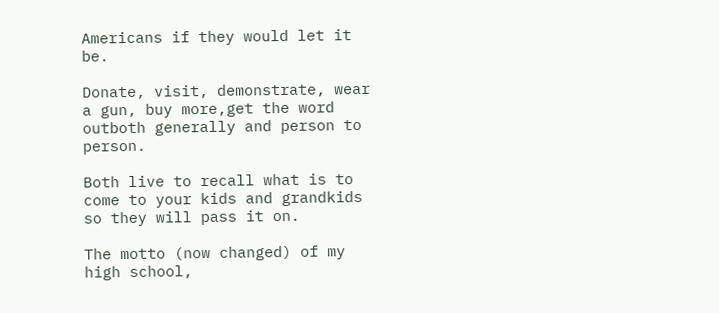Americans if they would let it be.

Donate, visit, demonstrate, wear a gun, buy more,get the word outboth generally and person to person.

Both live to recall what is to come to your kids and grandkids so they will pass it on.

The motto (now changed) of my high school,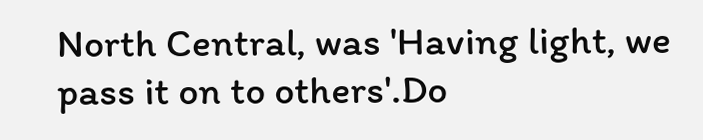North Central, was 'Having light, we pass it on to others'.Do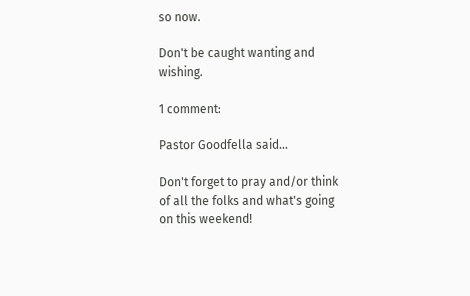so now.

Don't be caught wanting and wishing.

1 comment:

Pastor Goodfella said...

Don't forget to pray and/or think of all the folks and what's going on this weekend!